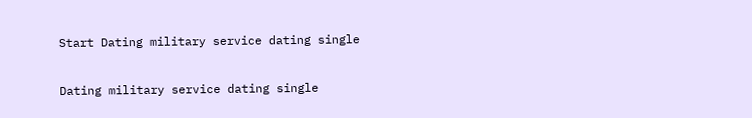Start Dating military service dating single

Dating military service dating single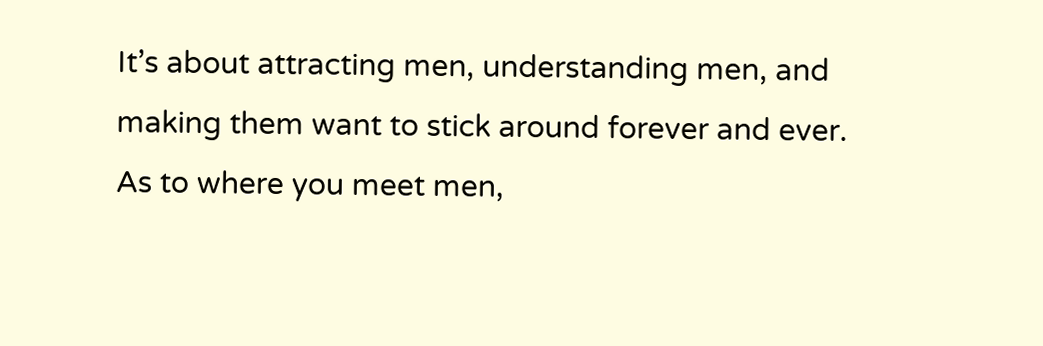It’s about attracting men, understanding men, and making them want to stick around forever and ever. As to where you meet men,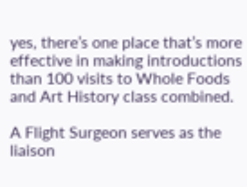yes, there’s one place that’s more effective in making introductions than 100 visits to Whole Foods and Art History class combined.

A Flight Surgeon serves as the liaison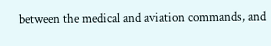between the medical and aviation commands, and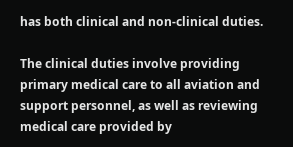has both clinical and non-clinical duties.

The clinical duties involve providing primary medical care to all aviation and support personnel, as well as reviewing medical care provided by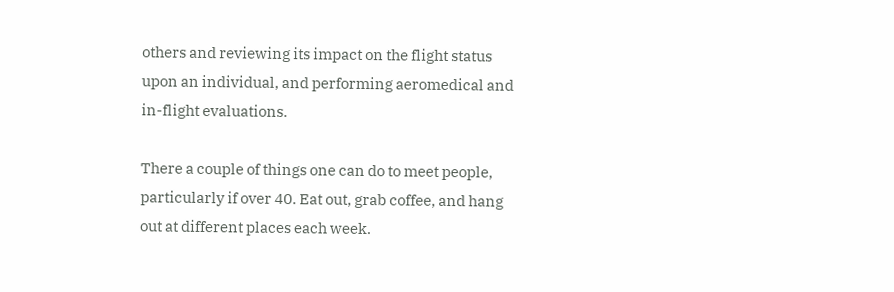others and reviewing its impact on the flight status upon an individual, and performing aeromedical and in-flight evaluations.

There a couple of things one can do to meet people, particularly if over 40. Eat out, grab coffee, and hang out at different places each week.